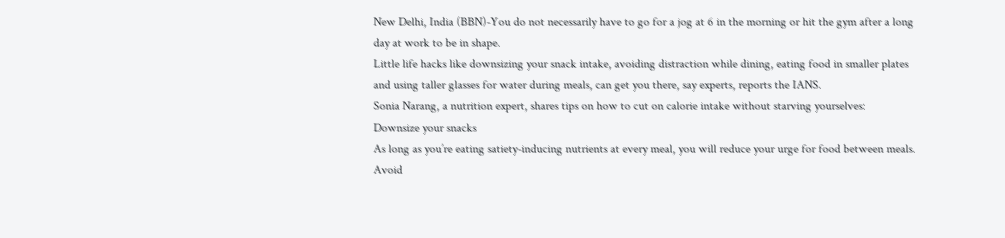New Delhi, India (BBN)-You do not necessarily have to go for a jog at 6 in the morning or hit the gym after a long day at work to be in shape.
Little life hacks like downsizing your snack intake, avoiding distraction while dining, eating food in smaller plates and using taller glasses for water during meals, can get you there, say experts, reports the IANS.
Sonia Narang, a nutrition expert, shares tips on how to cut on calorie intake without starving yourselves:
Downsize your snacks
As long as you’re eating satiety-inducing nutrients at every meal, you will reduce your urge for food between meals.
Avoid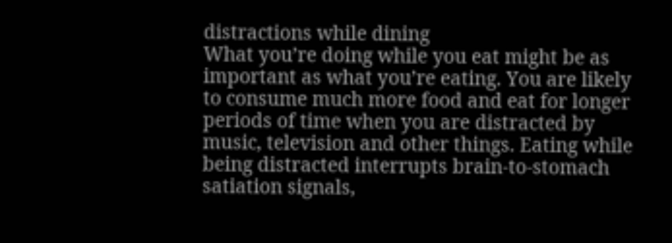distractions while dining
What you’re doing while you eat might be as important as what you’re eating. You are likely to consume much more food and eat for longer periods of time when you are distracted by music, television and other things. Eating while being distracted interrupts brain-to-stomach satiation signals,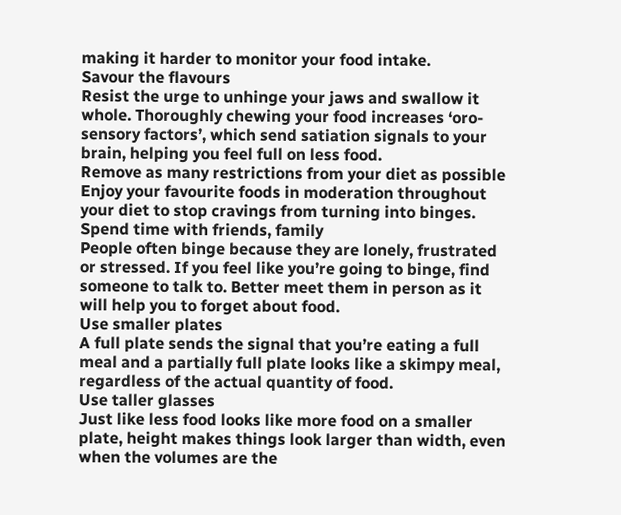making it harder to monitor your food intake.
Savour the flavours
Resist the urge to unhinge your jaws and swallow it whole. Thoroughly chewing your food increases ‘oro-sensory factors’, which send satiation signals to your brain, helping you feel full on less food.
Remove as many restrictions from your diet as possible
Enjoy your favourite foods in moderation throughout your diet to stop cravings from turning into binges.
Spend time with friends, family
People often binge because they are lonely, frustrated or stressed. If you feel like you’re going to binge, find someone to talk to. Better meet them in person as it will help you to forget about food.
Use smaller plates
A full plate sends the signal that you’re eating a full meal and a partially full plate looks like a skimpy meal, regardless of the actual quantity of food.
Use taller glasses
Just like less food looks like more food on a smaller plate, height makes things look larger than width, even when the volumes are the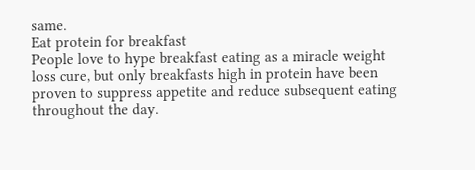same.
Eat protein for breakfast
People love to hype breakfast eating as a miracle weight loss cure, but only breakfasts high in protein have been proven to suppress appetite and reduce subsequent eating throughout the day.